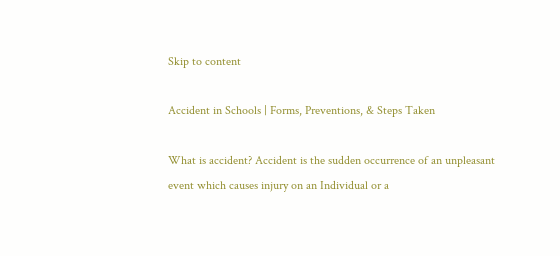Skip to content

Accident in Schools | Forms, Preventions, & Steps Taken

What is accident? Accident is the sudden occurrence of an unpleasant event which causes injury on an Individual or a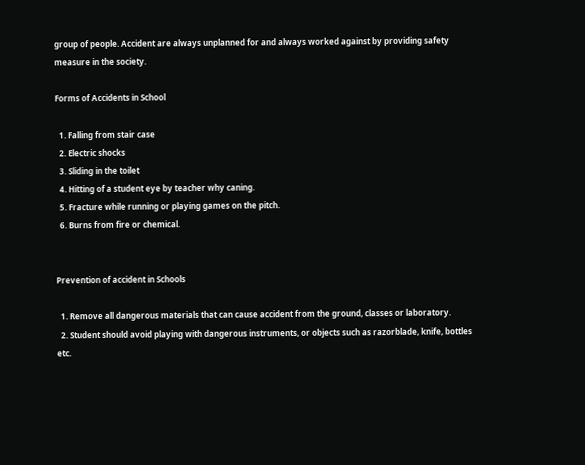group of people. Accident are always unplanned for and always worked against by providing safety measure in the society.

Forms of Accidents in School

  1. Falling from stair case
  2. Electric shocks
  3. Sliding in the toilet
  4. Hitting of a student eye by teacher why caning.
  5. Fracture while running or playing games on the pitch.
  6. Burns from fire or chemical.


Prevention of accident in Schools

  1. Remove all dangerous materials that can cause accident from the ground, classes or laboratory.
  2. Student should avoid playing with dangerous instruments, or objects such as razorblade, knife, bottles etc.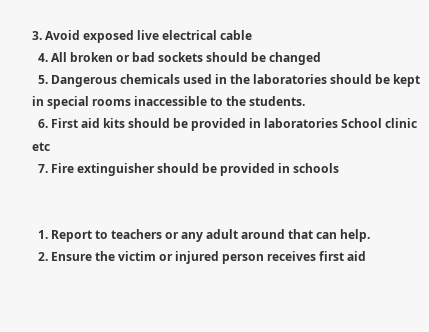3. Avoid exposed live electrical cable
  4. All broken or bad sockets should be changed
  5. Dangerous chemicals used in the laboratories should be kept in special rooms inaccessible to the students.
  6. First aid kits should be provided in laboratories School clinic etc
  7. Fire extinguisher should be provided in schools


  1. Report to teachers or any adult around that can help.
  2. Ensure the victim or injured person receives first aid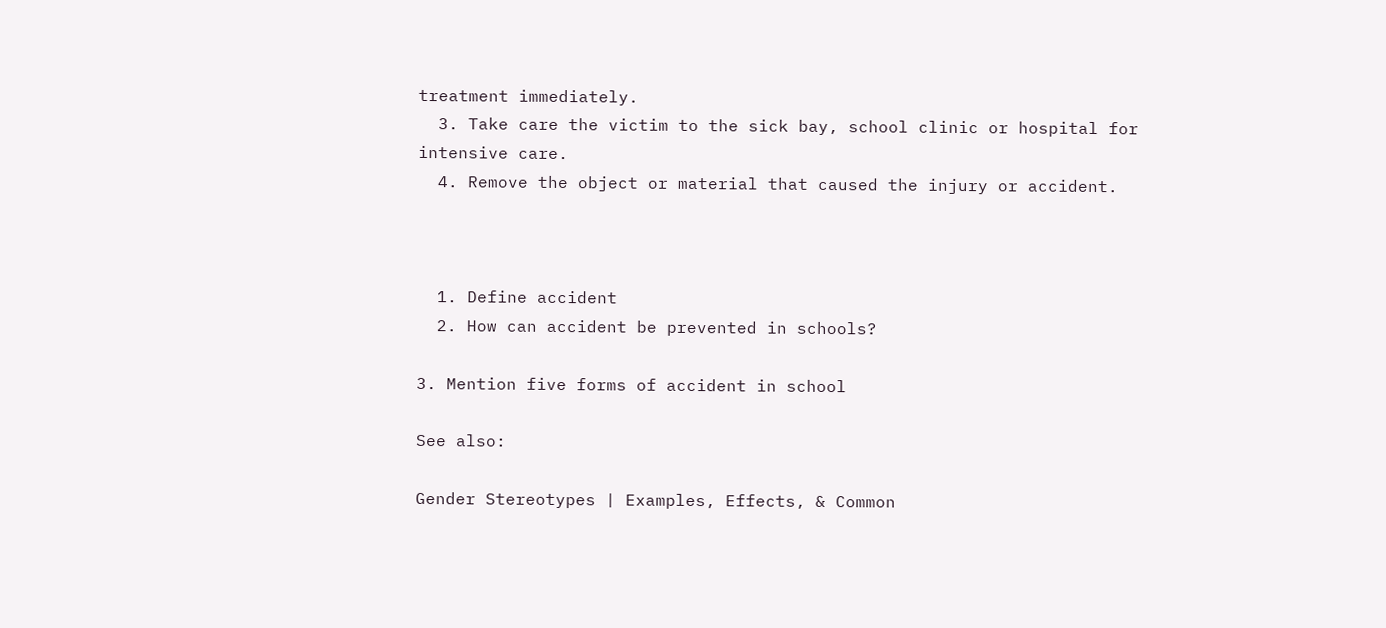treatment immediately.
  3. Take care the victim to the sick bay, school clinic or hospital for intensive care.
  4. Remove the object or material that caused the injury or accident.



  1. Define accident
  2. How can accident be prevented in schools?

3. Mention five forms of accident in school

See also:

Gender Stereotypes | Examples, Effects, & Common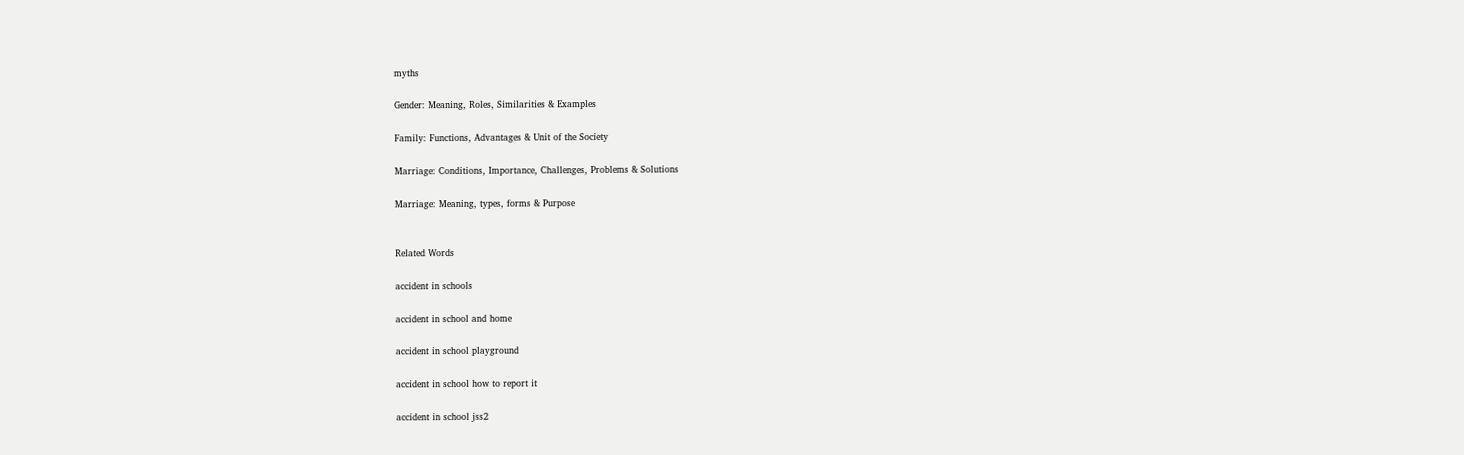myths

Gender: Meaning, Roles, Similarities & Examples

Family: Functions, Advantages & Unit of the Society

Marriage: Conditions, Importance, Challenges, Problems & Solutions

Marriage: Meaning, types, forms & Purpose


Related Words

accident in schools

accident in school and home

accident in school playground

accident in school how to report it

accident in school jss2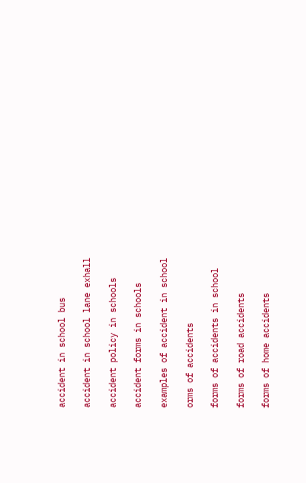accident in school bus

accident in school lane exhall

accident policy in schools

accident forms in schools

examples of accident in school

orms of accidents

forms of accidents in school

forms of road accidents

forms of home accidents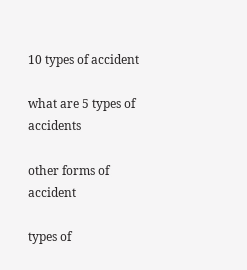10 types of accident

what are 5 types of accidents

other forms of accident

types of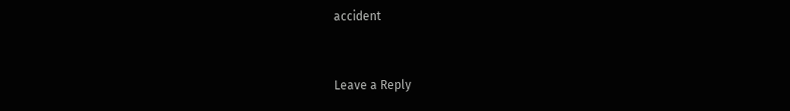accident


Leave a Reply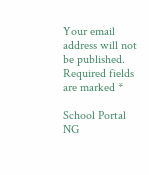Your email address will not be published. Required fields are marked *

School Portal NG